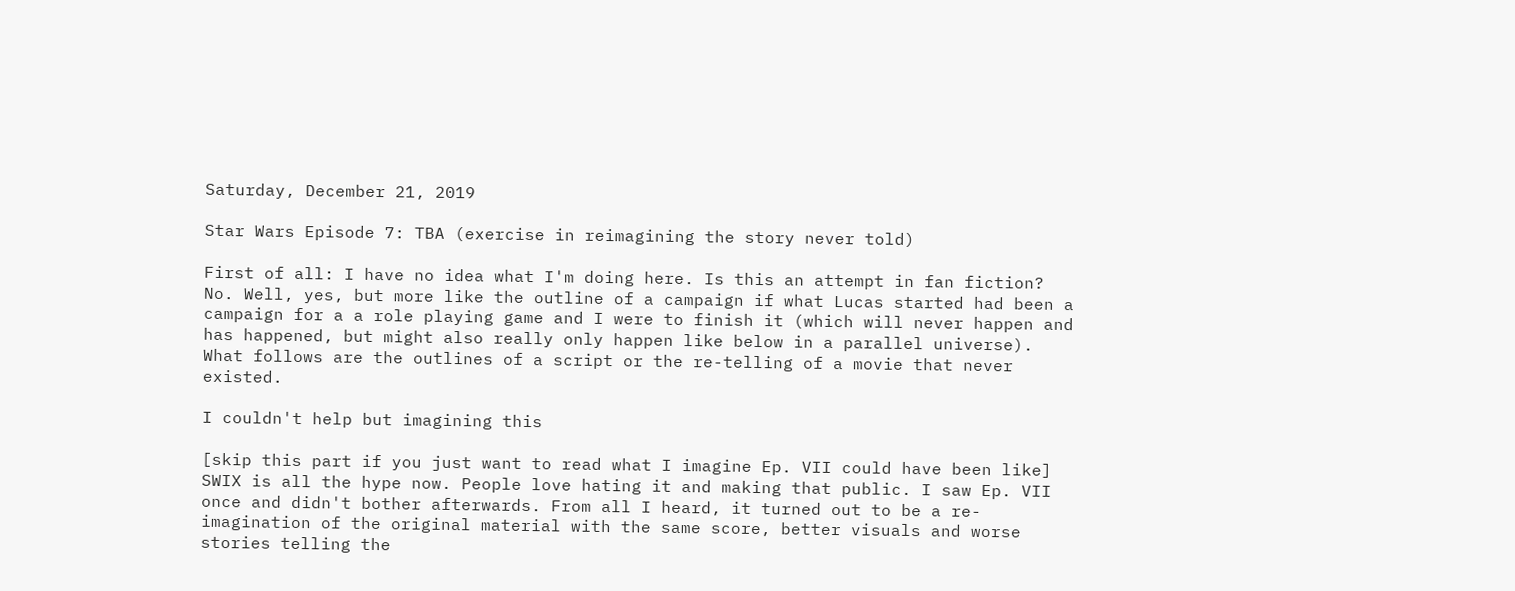Saturday, December 21, 2019

Star Wars Episode 7: TBA (exercise in reimagining the story never told)

First of all: I have no idea what I'm doing here. Is this an attempt in fan fiction? No. Well, yes, but more like the outline of a campaign if what Lucas started had been a campaign for a a role playing game and I were to finish it (which will never happen and has happened, but might also really only happen like below in a parallel universe). What follows are the outlines of a script or the re-telling of a movie that never existed.

I couldn't help but imagining this

[skip this part if you just want to read what I imagine Ep. VII could have been like] SWIX is all the hype now. People love hating it and making that public. I saw Ep. VII once and didn't bother afterwards. From all I heard, it turned out to be a re-imagination of the original material with the same score, better visuals and worse stories telling the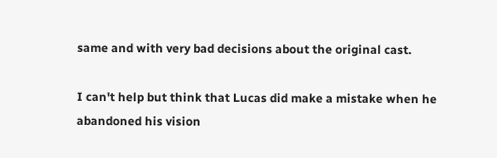same and with very bad decisions about the original cast.

I can't help but think that Lucas did make a mistake when he abandoned his vision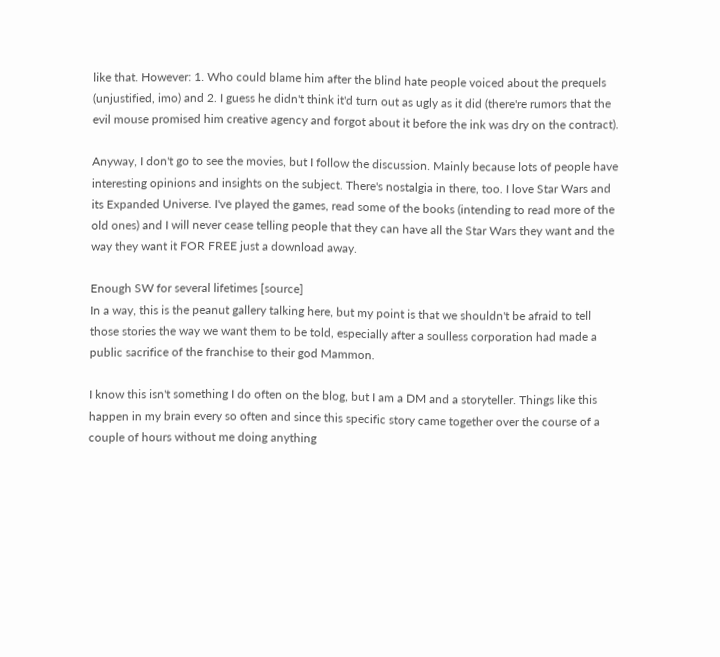like that. However: 1. Who could blame him after the blind hate people voiced about the prequels (unjustified, imo) and 2. I guess he didn't think it'd turn out as ugly as it did (there're rumors that the evil mouse promised him creative agency and forgot about it before the ink was dry on the contract).

Anyway, I don't go to see the movies, but I follow the discussion. Mainly because lots of people have interesting opinions and insights on the subject. There's nostalgia in there, too. I love Star Wars and its Expanded Universe. I've played the games, read some of the books (intending to read more of the old ones) and I will never cease telling people that they can have all the Star Wars they want and the way they want it FOR FREE just a download away.

Enough SW for several lifetimes [source]
In a way, this is the peanut gallery talking here, but my point is that we shouldn't be afraid to tell those stories the way we want them to be told, especially after a soulless corporation had made a public sacrifice of the franchise to their god Mammon.

I know this isn't something I do often on the blog, but I am a DM and a storyteller. Things like this happen in my brain every so often and since this specific story came together over the course of a couple of hours without me doing anything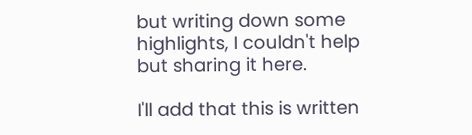but writing down some highlights, I couldn't help but sharing it here.

I'll add that this is written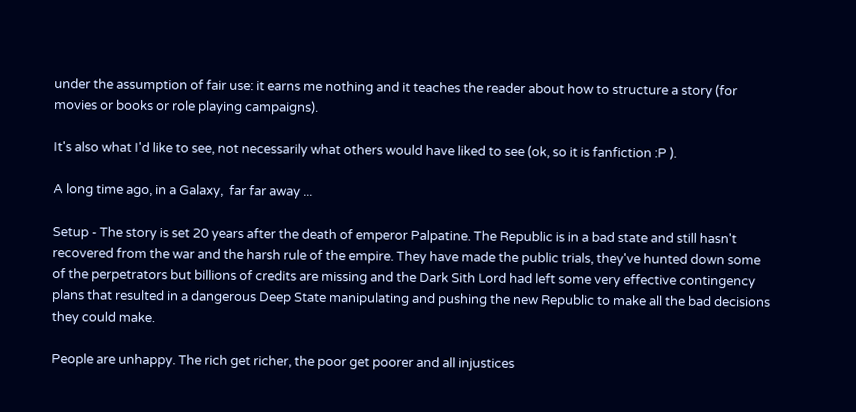under the assumption of fair use: it earns me nothing and it teaches the reader about how to structure a story (for movies or books or role playing campaigns).

It's also what I'd like to see, not necessarily what others would have liked to see (ok, so it is fanfiction :P ).

A long time ago, in a Galaxy,  far far away ...

Setup - The story is set 20 years after the death of emperor Palpatine. The Republic is in a bad state and still hasn't recovered from the war and the harsh rule of the empire. They have made the public trials, they've hunted down some of the perpetrators but billions of credits are missing and the Dark Sith Lord had left some very effective contingency plans that resulted in a dangerous Deep State manipulating and pushing the new Republic to make all the bad decisions they could make.

People are unhappy. The rich get richer, the poor get poorer and all injustices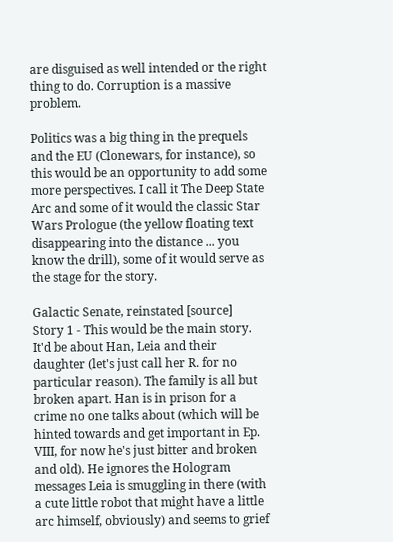are disguised as well intended or the right thing to do. Corruption is a massive problem.

Politics was a big thing in the prequels and the EU (Clonewars, for instance), so this would be an opportunity to add some more perspectives. I call it The Deep State Arc and some of it would the classic Star Wars Prologue (the yellow floating text disappearing into the distance ... you know the drill), some of it would serve as the stage for the story.

Galactic Senate, reinstated [source]
Story 1 - This would be the main story. It'd be about Han, Leia and their daughter (let's just call her R. for no particular reason). The family is all but broken apart. Han is in prison for a crime no one talks about (which will be hinted towards and get important in Ep. VIII, for now he's just bitter and broken and old). He ignores the Hologram messages Leia is smuggling in there (with a cute little robot that might have a little arc himself, obviously) and seems to grief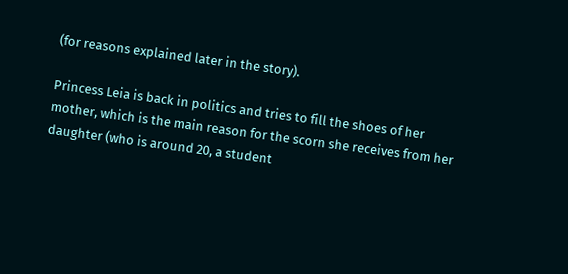(for reasons explained later in the story).

Princess Leia is back in politics and tries to fill the shoes of her mother, which is the main reason for the scorn she receives from her daughter (who is around 20, a student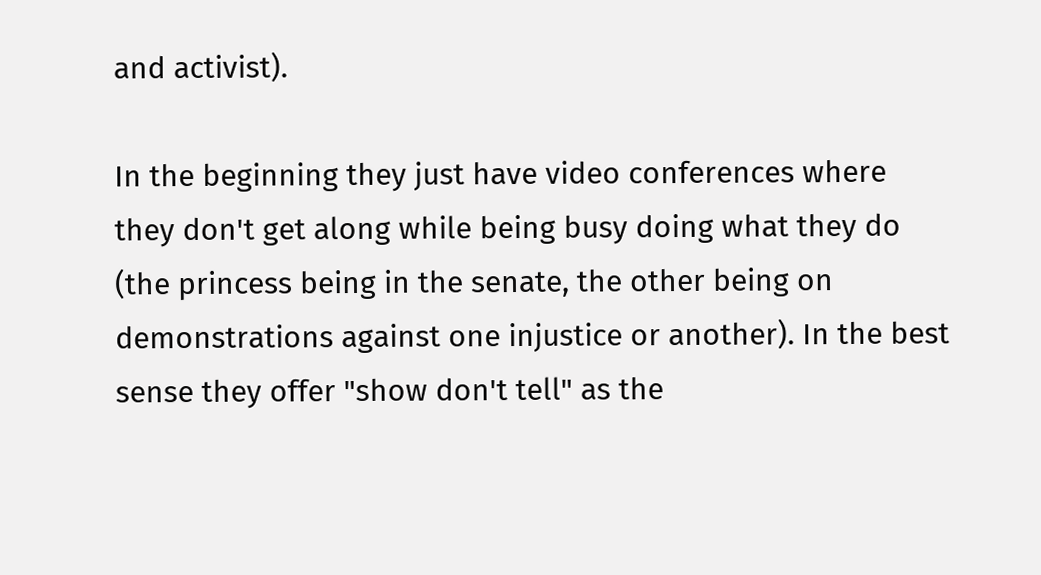and activist).

In the beginning they just have video conferences where they don't get along while being busy doing what they do (the princess being in the senate, the other being on demonstrations against one injustice or another). In the best sense they offer "show don't tell" as the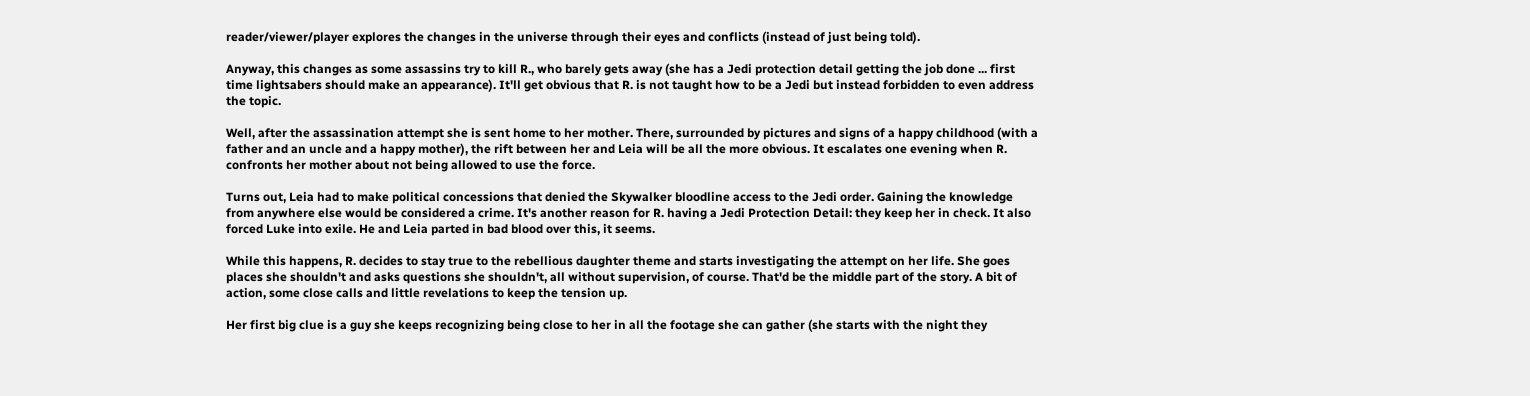reader/viewer/player explores the changes in the universe through their eyes and conflicts (instead of just being told).

Anyway, this changes as some assassins try to kill R., who barely gets away (she has a Jedi protection detail getting the job done ... first time lightsabers should make an appearance). It'll get obvious that R. is not taught how to be a Jedi but instead forbidden to even address the topic.

Well, after the assassination attempt she is sent home to her mother. There, surrounded by pictures and signs of a happy childhood (with a father and an uncle and a happy mother), the rift between her and Leia will be all the more obvious. It escalates one evening when R. confronts her mother about not being allowed to use the force.

Turns out, Leia had to make political concessions that denied the Skywalker bloodline access to the Jedi order. Gaining the knowledge from anywhere else would be considered a crime. It's another reason for R. having a Jedi Protection Detail: they keep her in check. It also forced Luke into exile. He and Leia parted in bad blood over this, it seems.

While this happens, R. decides to stay true to the rebellious daughter theme and starts investigating the attempt on her life. She goes places she shouldn't and asks questions she shouldn't, all without supervision, of course. That'd be the middle part of the story. A bit of action, some close calls and little revelations to keep the tension up.

Her first big clue is a guy she keeps recognizing being close to her in all the footage she can gather (she starts with the night they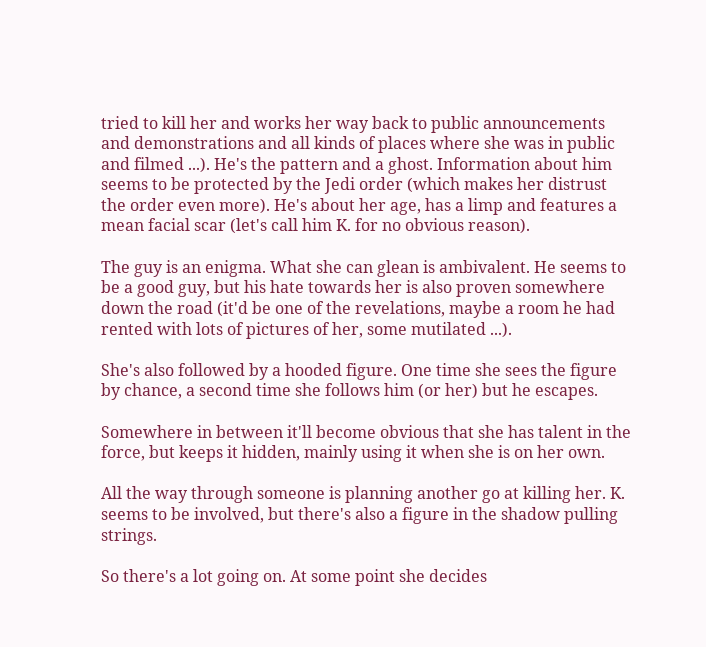tried to kill her and works her way back to public announcements and demonstrations and all kinds of places where she was in public and filmed ...). He's the pattern and a ghost. Information about him seems to be protected by the Jedi order (which makes her distrust the order even more). He's about her age, has a limp and features a mean facial scar (let's call him K. for no obvious reason).

The guy is an enigma. What she can glean is ambivalent. He seems to be a good guy, but his hate towards her is also proven somewhere down the road (it'd be one of the revelations, maybe a room he had rented with lots of pictures of her, some mutilated ...).

She's also followed by a hooded figure. One time she sees the figure by chance, a second time she follows him (or her) but he escapes.

Somewhere in between it'll become obvious that she has talent in the force, but keeps it hidden, mainly using it when she is on her own.

All the way through someone is planning another go at killing her. K. seems to be involved, but there's also a figure in the shadow pulling strings.

So there's a lot going on. At some point she decides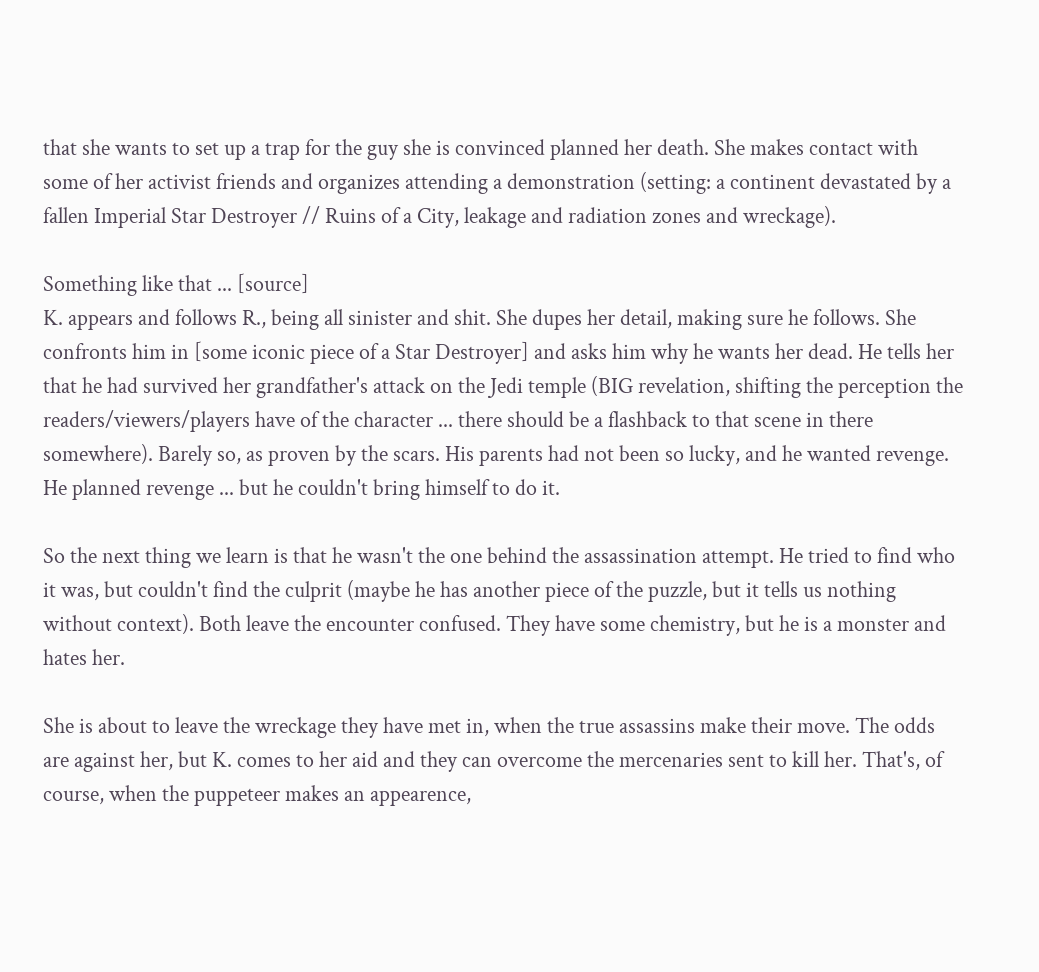that she wants to set up a trap for the guy she is convinced planned her death. She makes contact with some of her activist friends and organizes attending a demonstration (setting: a continent devastated by a fallen Imperial Star Destroyer // Ruins of a City, leakage and radiation zones and wreckage).

Something like that ... [source]
K. appears and follows R., being all sinister and shit. She dupes her detail, making sure he follows. She confronts him in [some iconic piece of a Star Destroyer] and asks him why he wants her dead. He tells her that he had survived her grandfather's attack on the Jedi temple (BIG revelation, shifting the perception the readers/viewers/players have of the character ... there should be a flashback to that scene in there somewhere). Barely so, as proven by the scars. His parents had not been so lucky, and he wanted revenge. He planned revenge ... but he couldn't bring himself to do it.

So the next thing we learn is that he wasn't the one behind the assassination attempt. He tried to find who it was, but couldn't find the culprit (maybe he has another piece of the puzzle, but it tells us nothing without context). Both leave the encounter confused. They have some chemistry, but he is a monster and hates her.

She is about to leave the wreckage they have met in, when the true assassins make their move. The odds are against her, but K. comes to her aid and they can overcome the mercenaries sent to kill her. That's, of course, when the puppeteer makes an appearence,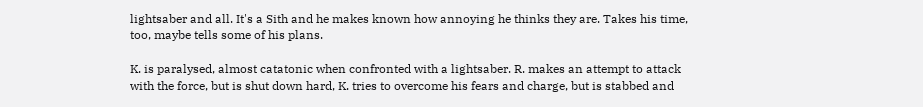lightsaber and all. It's a Sith and he makes known how annoying he thinks they are. Takes his time, too, maybe tells some of his plans.

K. is paralysed, almost catatonic when confronted with a lightsaber. R. makes an attempt to attack with the force, but is shut down hard, K. tries to overcome his fears and charge, but is stabbed and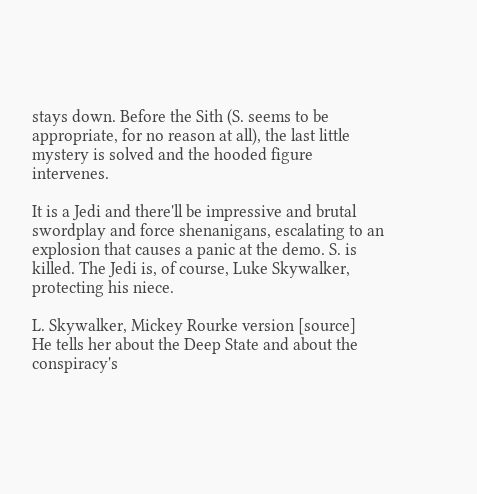stays down. Before the Sith (S. seems to be appropriate, for no reason at all), the last little mystery is solved and the hooded figure intervenes.

It is a Jedi and there'll be impressive and brutal swordplay and force shenanigans, escalating to an explosion that causes a panic at the demo. S. is killed. The Jedi is, of course, Luke Skywalker, protecting his niece.

L. Skywalker, Mickey Rourke version [source]
He tells her about the Deep State and about the conspiracy's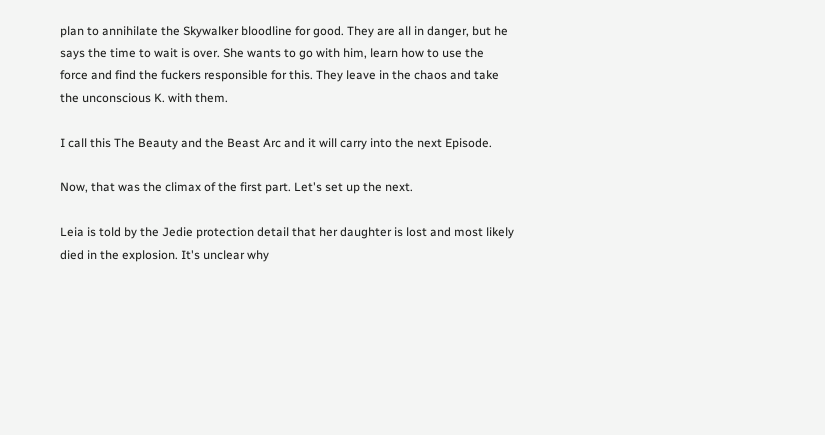plan to annihilate the Skywalker bloodline for good. They are all in danger, but he says the time to wait is over. She wants to go with him, learn how to use the force and find the fuckers responsible for this. They leave in the chaos and take the unconscious K. with them.

I call this The Beauty and the Beast Arc and it will carry into the next Episode.

Now, that was the climax of the first part. Let's set up the next.

Leia is told by the Jedie protection detail that her daughter is lost and most likely died in the explosion. It's unclear why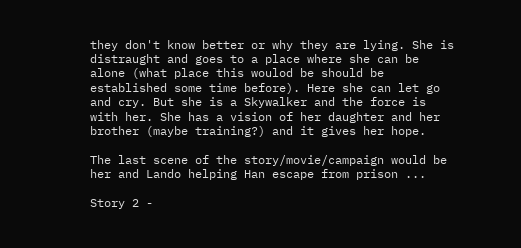they don't know better or why they are lying. She is distraught and goes to a place where she can be alone (what place this woulod be should be established some time before). Here she can let go and cry. But she is a Skywalker and the force is with her. She has a vision of her daughter and her brother (maybe training?) and it gives her hope.

The last scene of the story/movie/campaign would be her and Lando helping Han escape from prison ...

Story 2 -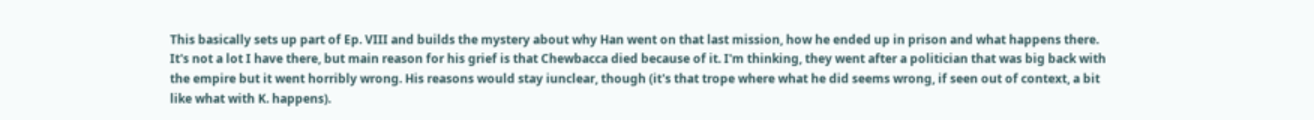This basically sets up part of Ep. VIII and builds the mystery about why Han went on that last mission, how he ended up in prison and what happens there. It's not a lot I have there, but main reason for his grief is that Chewbacca died because of it. I'm thinking, they went after a politician that was big back with the empire but it went horribly wrong. His reasons would stay iunclear, though (it's that trope where what he did seems wrong, if seen out of context, a bit like what with K. happens).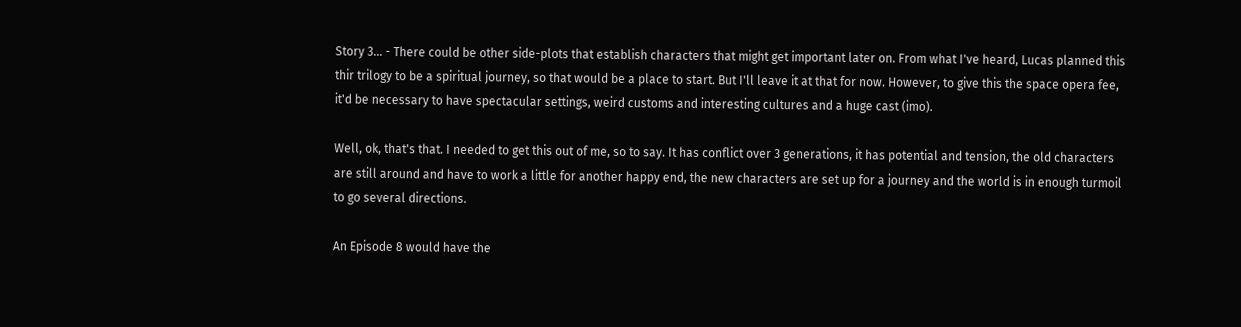Story 3... - There could be other side-plots that establish characters that might get important later on. From what I've heard, Lucas planned this thir trilogy to be a spiritual journey, so that would be a place to start. But I'll leave it at that for now. However, to give this the space opera fee, it'd be necessary to have spectacular settings, weird customs and interesting cultures and a huge cast (imo).

Well, ok, that's that. I needed to get this out of me, so to say. It has conflict over 3 generations, it has potential and tension, the old characters are still around and have to work a little for another happy end, the new characters are set up for a journey and the world is in enough turmoil to go several directions.

An Episode 8 would have the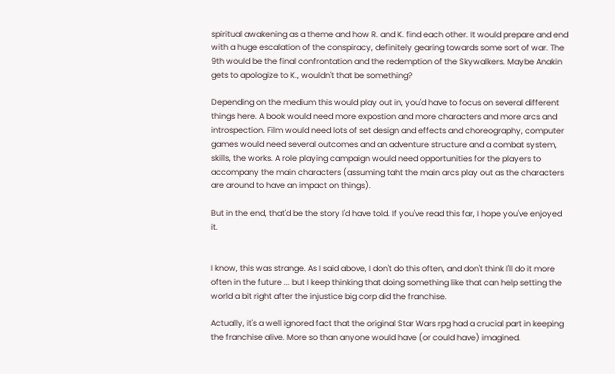spiritual awakening as a theme and how R. and K. find each other. It would prepare and end with a huge escalation of the conspiracy, definitely gearing towards some sort of war. The 9th would be the final confrontation and the redemption of the Skywalkers. Maybe Anakin gets to apologize to K., wouldn't that be something?

Depending on the medium this would play out in, you'd have to focus on several different things here. A book would need more expostion and more characters and more arcs and introspection. Film would need lots of set design and effects and choreography, computer games would need several outcomes and an adventure structure and a combat system, skills, the works. A role playing campaign would need opportunities for the players to accompany the main characters (assuming taht the main arcs play out as the characters are around to have an impact on things).

But in the end, that'd be the story I'd have told. If you've read this far, I hope you've enjoyed it.


I know, this was strange. As I said above, I don't do this often, and don't think I'll do it more often in the future ... but I keep thinking that doing something like that can help setting the world a bit right after the injustice big corp did the franchise.

Actually, it's a well ignored fact that the original Star Wars rpg had a crucial part in keeping the franchise alive. More so than anyone would have (or could have) imagined.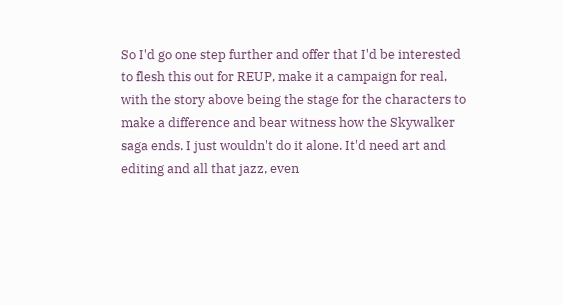So I'd go one step further and offer that I'd be interested to flesh this out for REUP, make it a campaign for real, with the story above being the stage for the characters to make a difference and bear witness how the Skywalker saga ends. I just wouldn't do it alone. It'd need art and editing and all that jazz, even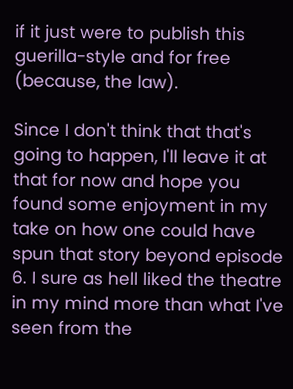if it just were to publish this guerilla-style and for free (because, the law).

Since I don't think that that's going to happen, I'll leave it at that for now and hope you found some enjoyment in my take on how one could have spun that story beyond episode 6. I sure as hell liked the theatre in my mind more than what I've seen from the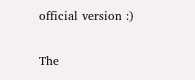official version :)

The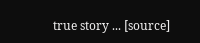true story ... [source]